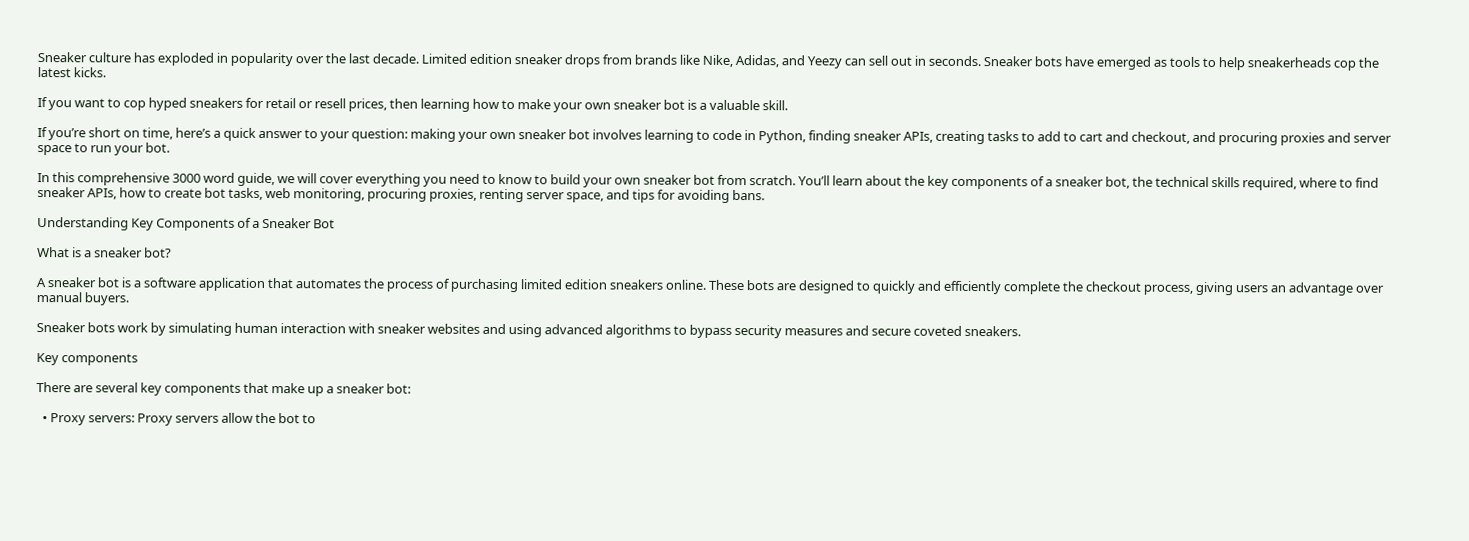Sneaker culture has exploded in popularity over the last decade. Limited edition sneaker drops from brands like Nike, Adidas, and Yeezy can sell out in seconds. Sneaker bots have emerged as tools to help sneakerheads cop the latest kicks.

If you want to cop hyped sneakers for retail or resell prices, then learning how to make your own sneaker bot is a valuable skill.

If you’re short on time, here’s a quick answer to your question: making your own sneaker bot involves learning to code in Python, finding sneaker APIs, creating tasks to add to cart and checkout, and procuring proxies and server space to run your bot.

In this comprehensive 3000 word guide, we will cover everything you need to know to build your own sneaker bot from scratch. You’ll learn about the key components of a sneaker bot, the technical skills required, where to find sneaker APIs, how to create bot tasks, web monitoring, procuring proxies, renting server space, and tips for avoiding bans.

Understanding Key Components of a Sneaker Bot

What is a sneaker bot?

A sneaker bot is a software application that automates the process of purchasing limited edition sneakers online. These bots are designed to quickly and efficiently complete the checkout process, giving users an advantage over manual buyers.

Sneaker bots work by simulating human interaction with sneaker websites and using advanced algorithms to bypass security measures and secure coveted sneakers.

Key components

There are several key components that make up a sneaker bot:

  • Proxy servers: Proxy servers allow the bot to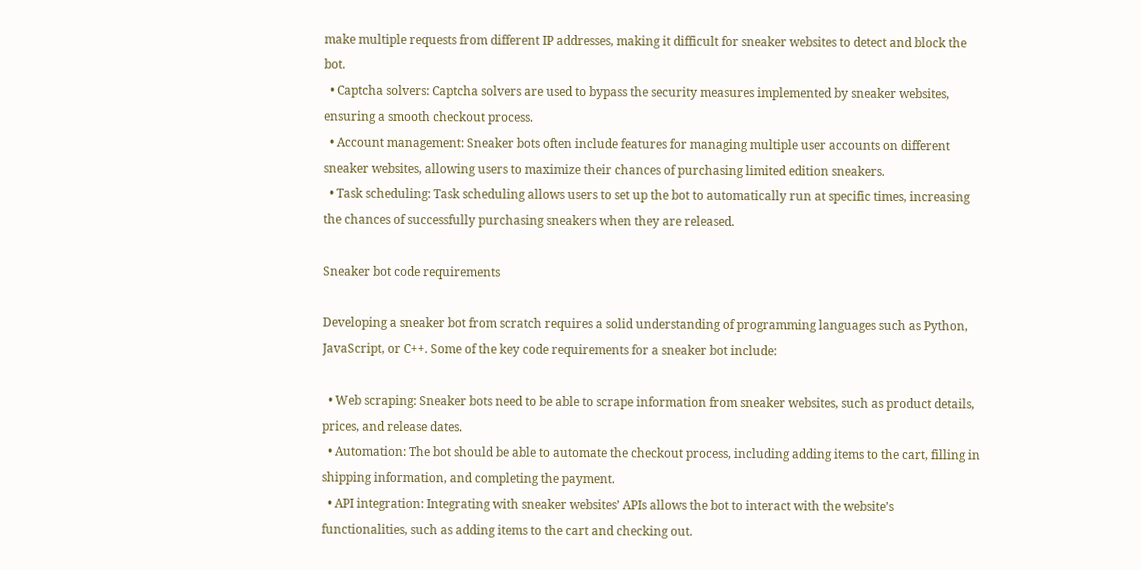make multiple requests from different IP addresses, making it difficult for sneaker websites to detect and block the bot.
  • Captcha solvers: Captcha solvers are used to bypass the security measures implemented by sneaker websites, ensuring a smooth checkout process.
  • Account management: Sneaker bots often include features for managing multiple user accounts on different sneaker websites, allowing users to maximize their chances of purchasing limited edition sneakers.
  • Task scheduling: Task scheduling allows users to set up the bot to automatically run at specific times, increasing the chances of successfully purchasing sneakers when they are released.

Sneaker bot code requirements

Developing a sneaker bot from scratch requires a solid understanding of programming languages such as Python, JavaScript, or C++. Some of the key code requirements for a sneaker bot include:

  • Web scraping: Sneaker bots need to be able to scrape information from sneaker websites, such as product details, prices, and release dates.
  • Automation: The bot should be able to automate the checkout process, including adding items to the cart, filling in shipping information, and completing the payment.
  • API integration: Integrating with sneaker websites’ APIs allows the bot to interact with the website’s functionalities, such as adding items to the cart and checking out.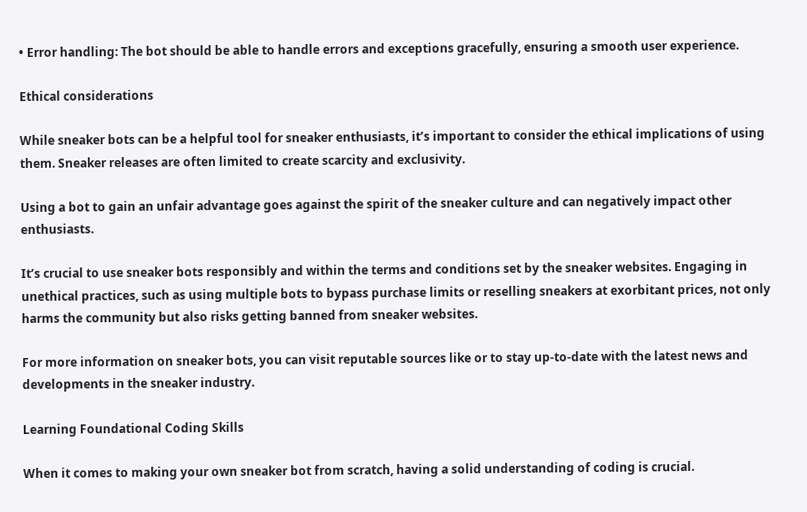• Error handling: The bot should be able to handle errors and exceptions gracefully, ensuring a smooth user experience.

Ethical considerations

While sneaker bots can be a helpful tool for sneaker enthusiasts, it’s important to consider the ethical implications of using them. Sneaker releases are often limited to create scarcity and exclusivity.

Using a bot to gain an unfair advantage goes against the spirit of the sneaker culture and can negatively impact other enthusiasts.

It’s crucial to use sneaker bots responsibly and within the terms and conditions set by the sneaker websites. Engaging in unethical practices, such as using multiple bots to bypass purchase limits or reselling sneakers at exorbitant prices, not only harms the community but also risks getting banned from sneaker websites.

For more information on sneaker bots, you can visit reputable sources like or to stay up-to-date with the latest news and developments in the sneaker industry.

Learning Foundational Coding Skills

When it comes to making your own sneaker bot from scratch, having a solid understanding of coding is crucial.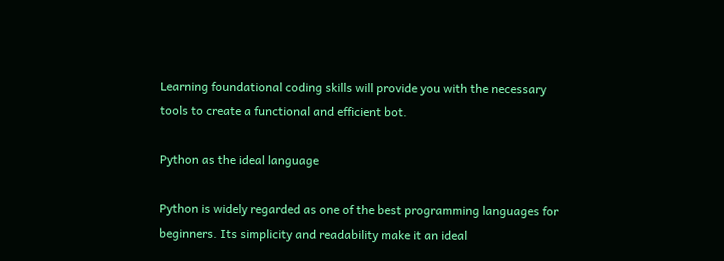Learning foundational coding skills will provide you with the necessary tools to create a functional and efficient bot.

Python as the ideal language

Python is widely regarded as one of the best programming languages for beginners. Its simplicity and readability make it an ideal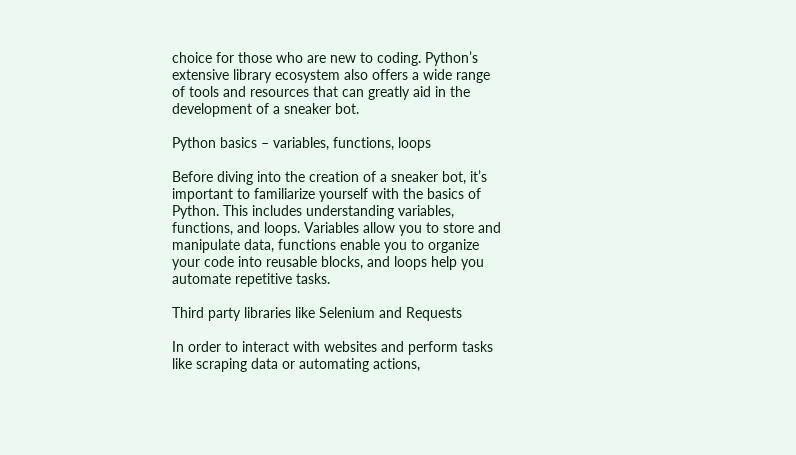choice for those who are new to coding. Python’s extensive library ecosystem also offers a wide range of tools and resources that can greatly aid in the development of a sneaker bot.

Python basics – variables, functions, loops

Before diving into the creation of a sneaker bot, it’s important to familiarize yourself with the basics of Python. This includes understanding variables, functions, and loops. Variables allow you to store and manipulate data, functions enable you to organize your code into reusable blocks, and loops help you automate repetitive tasks.

Third party libraries like Selenium and Requests

In order to interact with websites and perform tasks like scraping data or automating actions,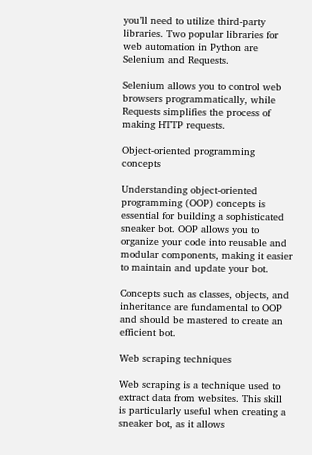you’ll need to utilize third-party libraries. Two popular libraries for web automation in Python are Selenium and Requests.

Selenium allows you to control web browsers programmatically, while Requests simplifies the process of making HTTP requests.

Object-oriented programming concepts

Understanding object-oriented programming (OOP) concepts is essential for building a sophisticated sneaker bot. OOP allows you to organize your code into reusable and modular components, making it easier to maintain and update your bot.

Concepts such as classes, objects, and inheritance are fundamental to OOP and should be mastered to create an efficient bot.

Web scraping techniques

Web scraping is a technique used to extract data from websites. This skill is particularly useful when creating a sneaker bot, as it allows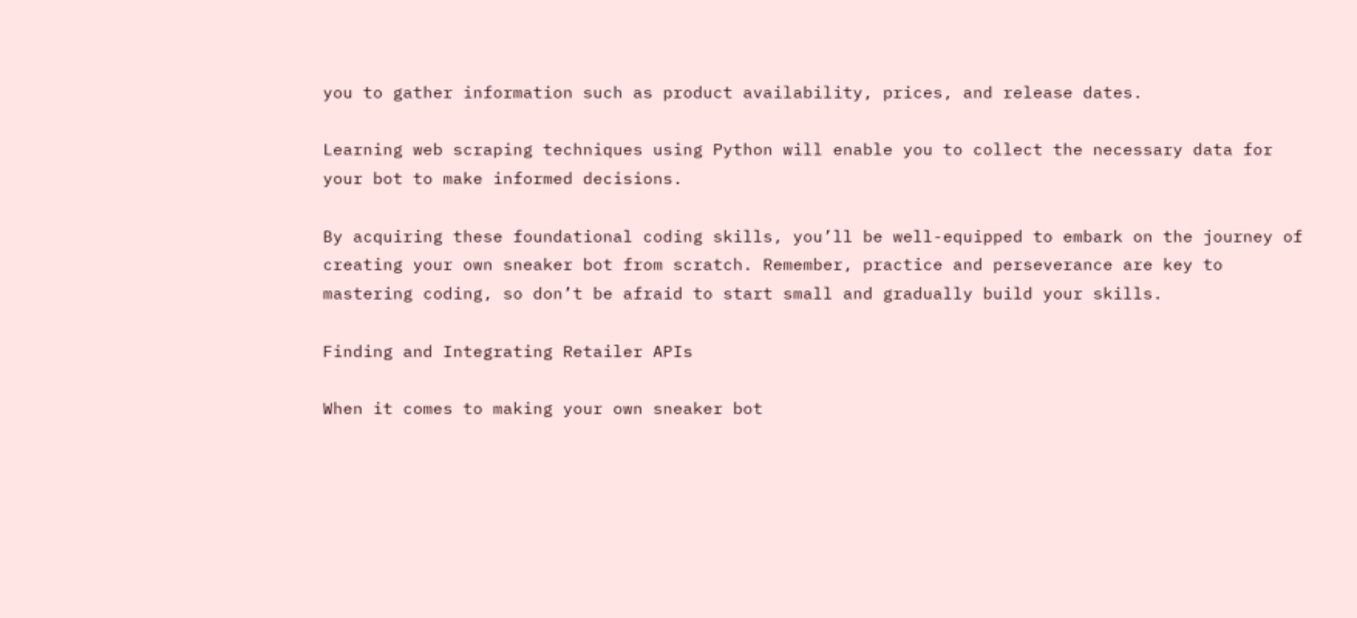you to gather information such as product availability, prices, and release dates.

Learning web scraping techniques using Python will enable you to collect the necessary data for your bot to make informed decisions.

By acquiring these foundational coding skills, you’ll be well-equipped to embark on the journey of creating your own sneaker bot from scratch. Remember, practice and perseverance are key to mastering coding, so don’t be afraid to start small and gradually build your skills.

Finding and Integrating Retailer APIs

When it comes to making your own sneaker bot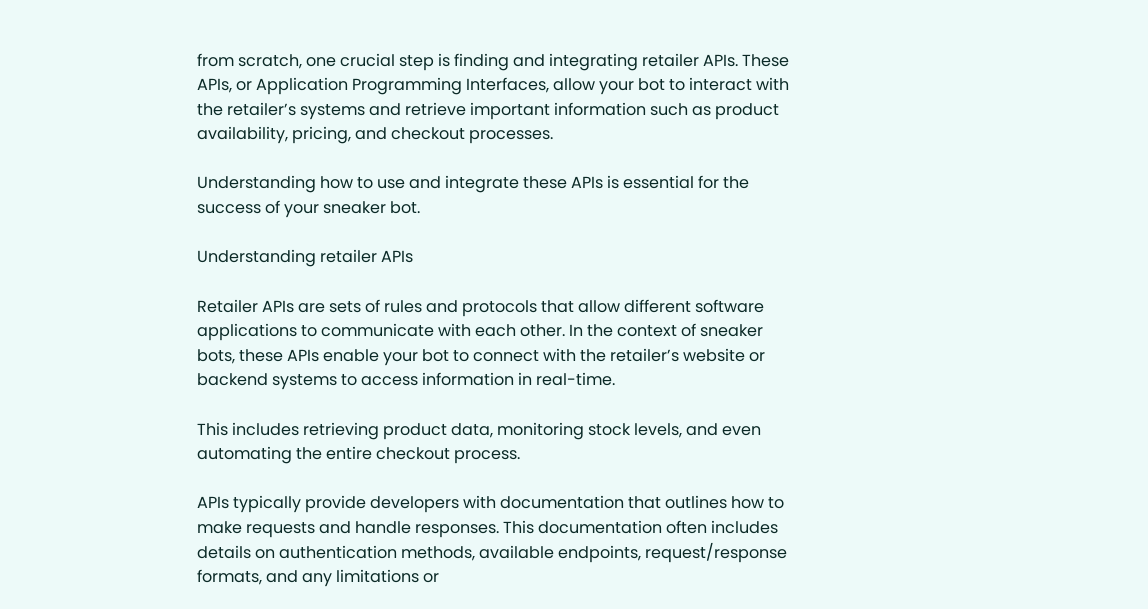from scratch, one crucial step is finding and integrating retailer APIs. These APIs, or Application Programming Interfaces, allow your bot to interact with the retailer’s systems and retrieve important information such as product availability, pricing, and checkout processes.

Understanding how to use and integrate these APIs is essential for the success of your sneaker bot.

Understanding retailer APIs

Retailer APIs are sets of rules and protocols that allow different software applications to communicate with each other. In the context of sneaker bots, these APIs enable your bot to connect with the retailer’s website or backend systems to access information in real-time.

This includes retrieving product data, monitoring stock levels, and even automating the entire checkout process.

APIs typically provide developers with documentation that outlines how to make requests and handle responses. This documentation often includes details on authentication methods, available endpoints, request/response formats, and any limitations or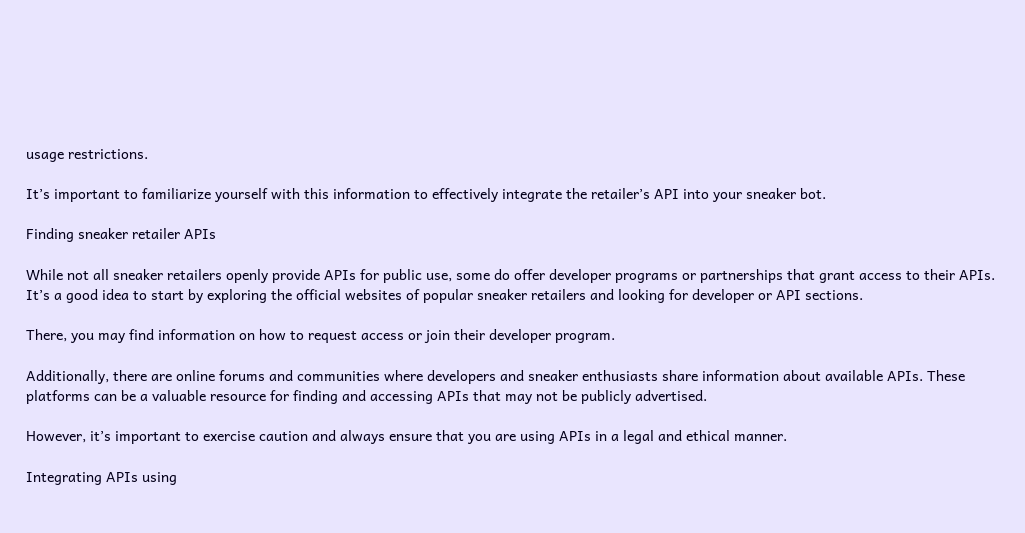usage restrictions.

It’s important to familiarize yourself with this information to effectively integrate the retailer’s API into your sneaker bot.

Finding sneaker retailer APIs

While not all sneaker retailers openly provide APIs for public use, some do offer developer programs or partnerships that grant access to their APIs. It’s a good idea to start by exploring the official websites of popular sneaker retailers and looking for developer or API sections.

There, you may find information on how to request access or join their developer program.

Additionally, there are online forums and communities where developers and sneaker enthusiasts share information about available APIs. These platforms can be a valuable resource for finding and accessing APIs that may not be publicly advertised.

However, it’s important to exercise caution and always ensure that you are using APIs in a legal and ethical manner.

Integrating APIs using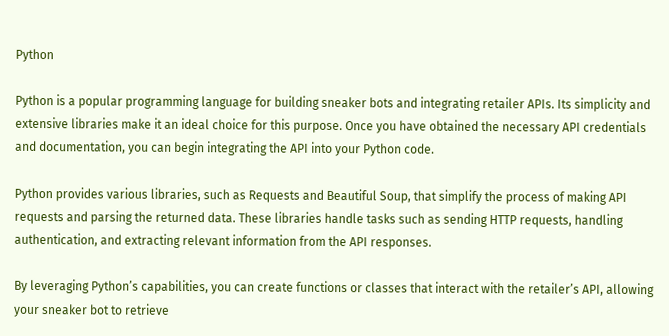Python

Python is a popular programming language for building sneaker bots and integrating retailer APIs. Its simplicity and extensive libraries make it an ideal choice for this purpose. Once you have obtained the necessary API credentials and documentation, you can begin integrating the API into your Python code.

Python provides various libraries, such as Requests and Beautiful Soup, that simplify the process of making API requests and parsing the returned data. These libraries handle tasks such as sending HTTP requests, handling authentication, and extracting relevant information from the API responses.

By leveraging Python’s capabilities, you can create functions or classes that interact with the retailer’s API, allowing your sneaker bot to retrieve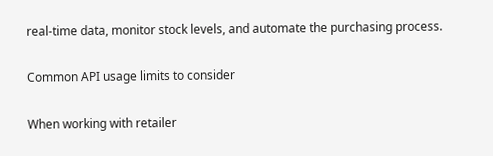real-time data, monitor stock levels, and automate the purchasing process.

Common API usage limits to consider

When working with retailer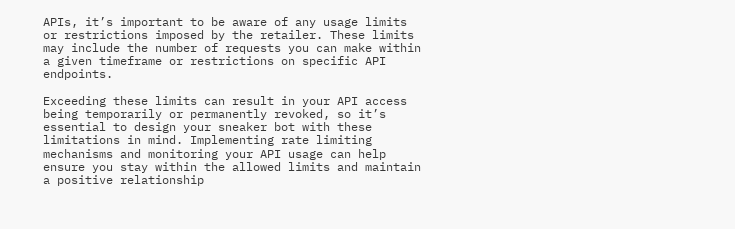APIs, it’s important to be aware of any usage limits or restrictions imposed by the retailer. These limits may include the number of requests you can make within a given timeframe or restrictions on specific API endpoints.

Exceeding these limits can result in your API access being temporarily or permanently revoked, so it’s essential to design your sneaker bot with these limitations in mind. Implementing rate limiting mechanisms and monitoring your API usage can help ensure you stay within the allowed limits and maintain a positive relationship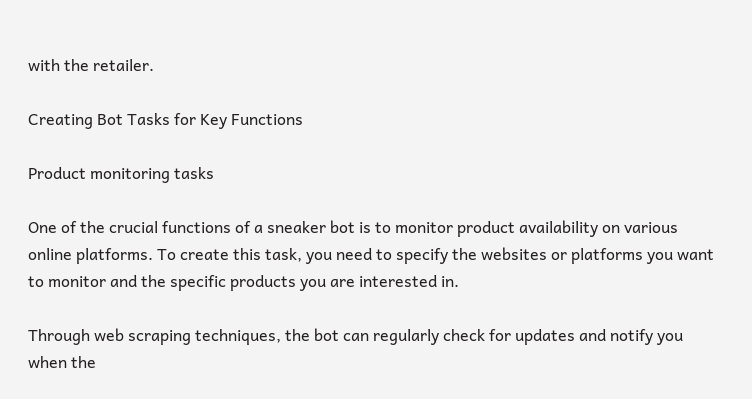with the retailer.

Creating Bot Tasks for Key Functions

Product monitoring tasks

One of the crucial functions of a sneaker bot is to monitor product availability on various online platforms. To create this task, you need to specify the websites or platforms you want to monitor and the specific products you are interested in.

Through web scraping techniques, the bot can regularly check for updates and notify you when the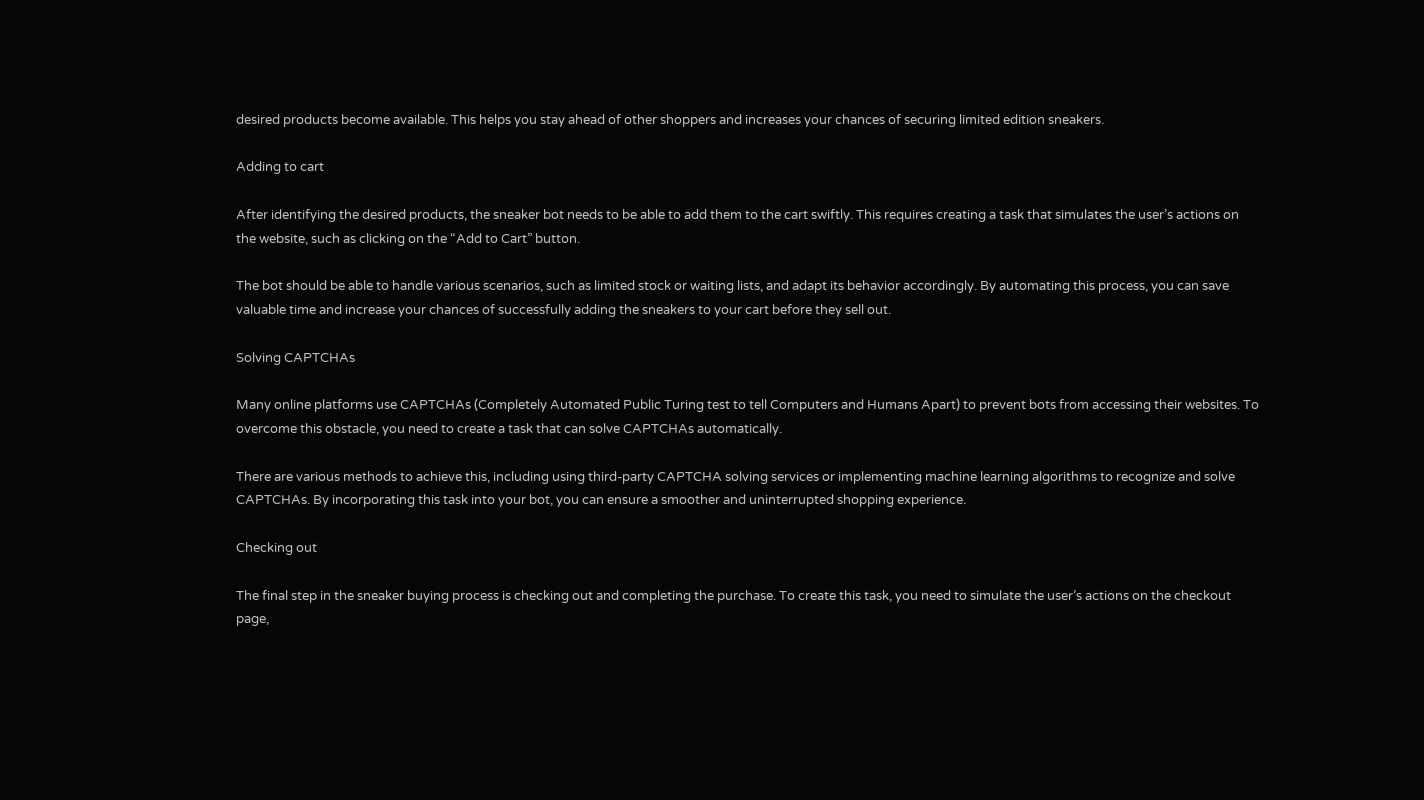desired products become available. This helps you stay ahead of other shoppers and increases your chances of securing limited edition sneakers.

Adding to cart

After identifying the desired products, the sneaker bot needs to be able to add them to the cart swiftly. This requires creating a task that simulates the user’s actions on the website, such as clicking on the “Add to Cart” button.

The bot should be able to handle various scenarios, such as limited stock or waiting lists, and adapt its behavior accordingly. By automating this process, you can save valuable time and increase your chances of successfully adding the sneakers to your cart before they sell out.

Solving CAPTCHAs

Many online platforms use CAPTCHAs (Completely Automated Public Turing test to tell Computers and Humans Apart) to prevent bots from accessing their websites. To overcome this obstacle, you need to create a task that can solve CAPTCHAs automatically.

There are various methods to achieve this, including using third-party CAPTCHA solving services or implementing machine learning algorithms to recognize and solve CAPTCHAs. By incorporating this task into your bot, you can ensure a smoother and uninterrupted shopping experience.

Checking out

The final step in the sneaker buying process is checking out and completing the purchase. To create this task, you need to simulate the user’s actions on the checkout page,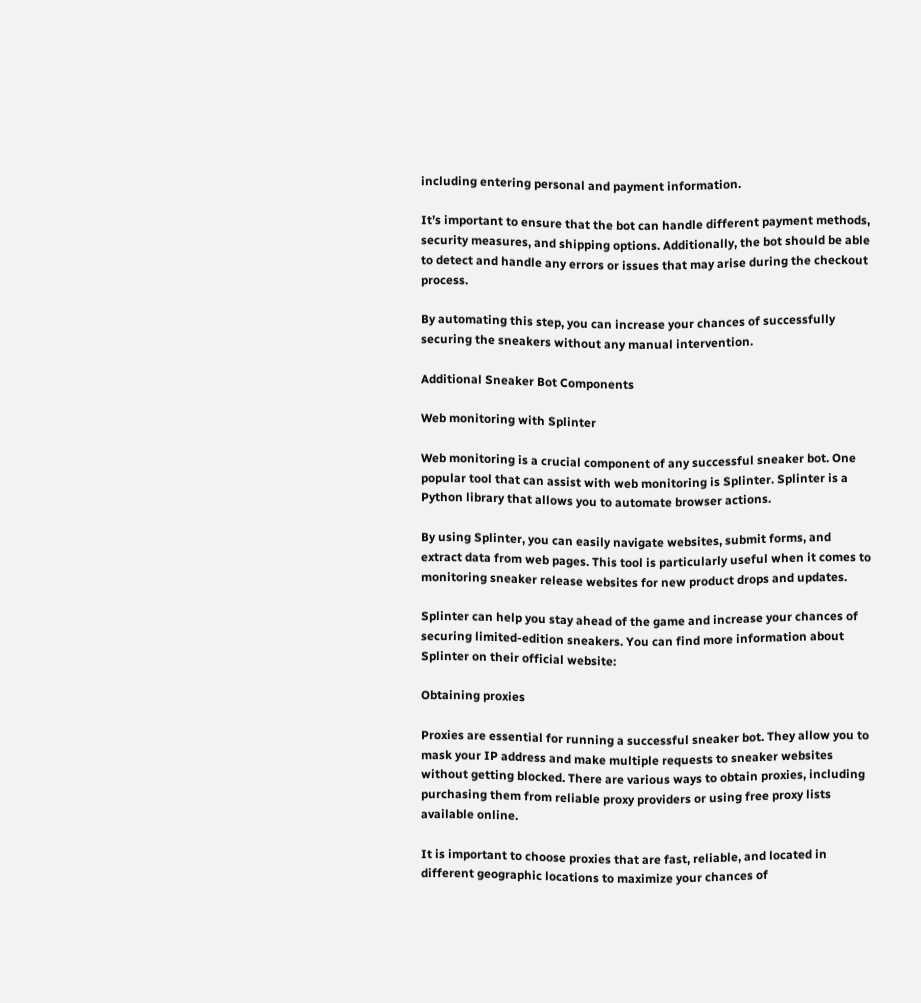including entering personal and payment information.

It’s important to ensure that the bot can handle different payment methods, security measures, and shipping options. Additionally, the bot should be able to detect and handle any errors or issues that may arise during the checkout process.

By automating this step, you can increase your chances of successfully securing the sneakers without any manual intervention.

Additional Sneaker Bot Components

Web monitoring with Splinter

Web monitoring is a crucial component of any successful sneaker bot. One popular tool that can assist with web monitoring is Splinter. Splinter is a Python library that allows you to automate browser actions.

By using Splinter, you can easily navigate websites, submit forms, and extract data from web pages. This tool is particularly useful when it comes to monitoring sneaker release websites for new product drops and updates.

Splinter can help you stay ahead of the game and increase your chances of securing limited-edition sneakers. You can find more information about Splinter on their official website:

Obtaining proxies

Proxies are essential for running a successful sneaker bot. They allow you to mask your IP address and make multiple requests to sneaker websites without getting blocked. There are various ways to obtain proxies, including purchasing them from reliable proxy providers or using free proxy lists available online.

It is important to choose proxies that are fast, reliable, and located in different geographic locations to maximize your chances of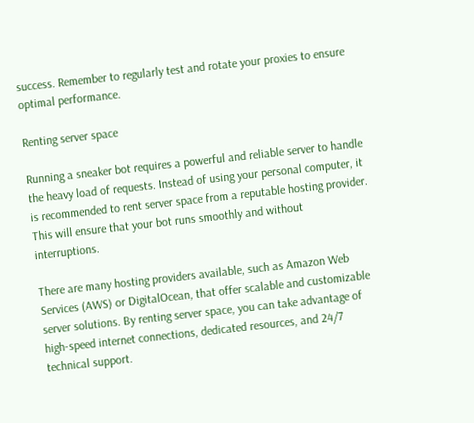success. Remember to regularly test and rotate your proxies to ensure optimal performance.

Renting server space

Running a sneaker bot requires a powerful and reliable server to handle the heavy load of requests. Instead of using your personal computer, it is recommended to rent server space from a reputable hosting provider. This will ensure that your bot runs smoothly and without interruptions.

There are many hosting providers available, such as Amazon Web Services (AWS) or DigitalOcean, that offer scalable and customizable server solutions. By renting server space, you can take advantage of high-speed internet connections, dedicated resources, and 24/7 technical support.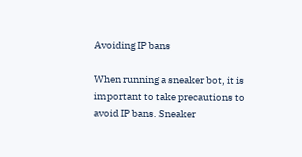Avoiding IP bans

When running a sneaker bot, it is important to take precautions to avoid IP bans. Sneaker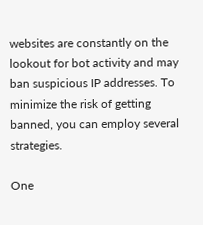websites are constantly on the lookout for bot activity and may ban suspicious IP addresses. To minimize the risk of getting banned, you can employ several strategies.

One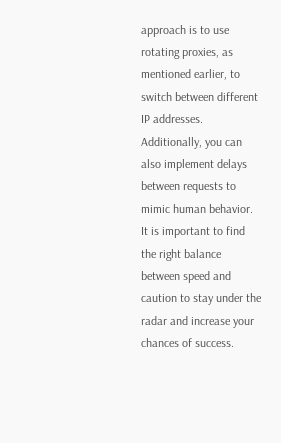approach is to use rotating proxies, as mentioned earlier, to switch between different IP addresses. Additionally, you can also implement delays between requests to mimic human behavior. It is important to find the right balance between speed and caution to stay under the radar and increase your chances of success.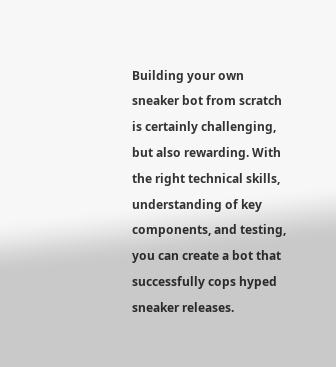Building your own sneaker bot from scratch is certainly challenging, but also rewarding. With the right technical skills, understanding of key components, and testing, you can create a bot that successfully cops hyped sneaker releases.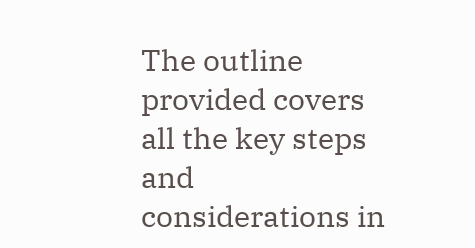The outline provided covers all the key steps and considerations in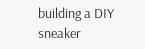building a DIY sneaker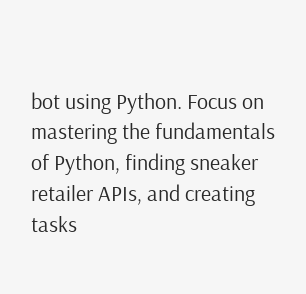bot using Python. Focus on mastering the fundamentals of Python, finding sneaker retailer APIs, and creating tasks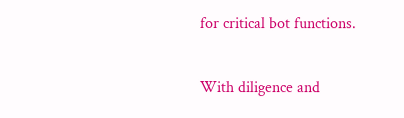for critical bot functions.

With diligence and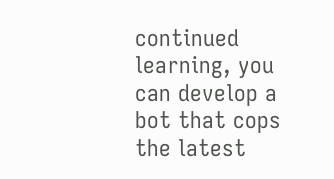continued learning, you can develop a bot that cops the latest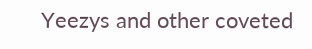Yeezys and other coveted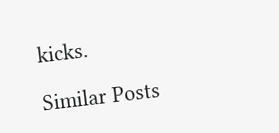kicks.

Similar Posts